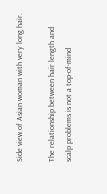Side view of Asian woman with very long hair.

The relationship between hair length and scalp problems is not a top-of-mind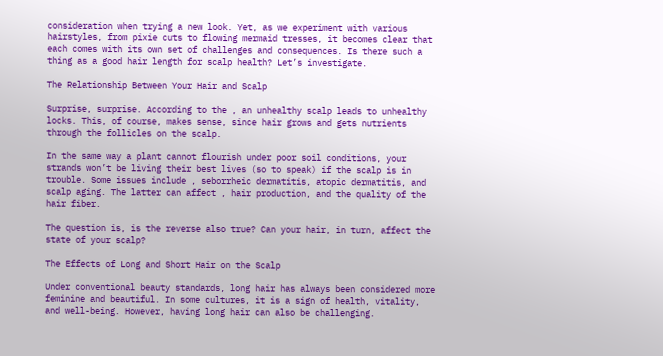consideration when trying a new look. Yet, as we experiment with various hairstyles, from pixie cuts to flowing mermaid tresses, it becomes clear that each comes with its own set of challenges and consequences. Is there such a thing as a good hair length for scalp health? Let’s investigate.

The Relationship Between Your Hair and Scalp

Surprise, surprise. According to the , an unhealthy scalp leads to unhealthy locks. This, of course, makes sense, since hair grows and gets nutrients through the follicles on the scalp.

In the same way a plant cannot flourish under poor soil conditions, your strands won’t be living their best lives (so to speak) if the scalp is in trouble. Some issues include , seborrheic dermatitis, atopic dermatitis, and scalp aging. The latter can affect , hair production, and the quality of the hair fiber.

The question is, is the reverse also true? Can your hair, in turn, affect the state of your scalp?

The Effects of Long and Short Hair on the Scalp

Under conventional beauty standards, long hair has always been considered more feminine and beautiful. In some cultures, it is a sign of health, vitality, and well-being. However, having long hair can also be challenging.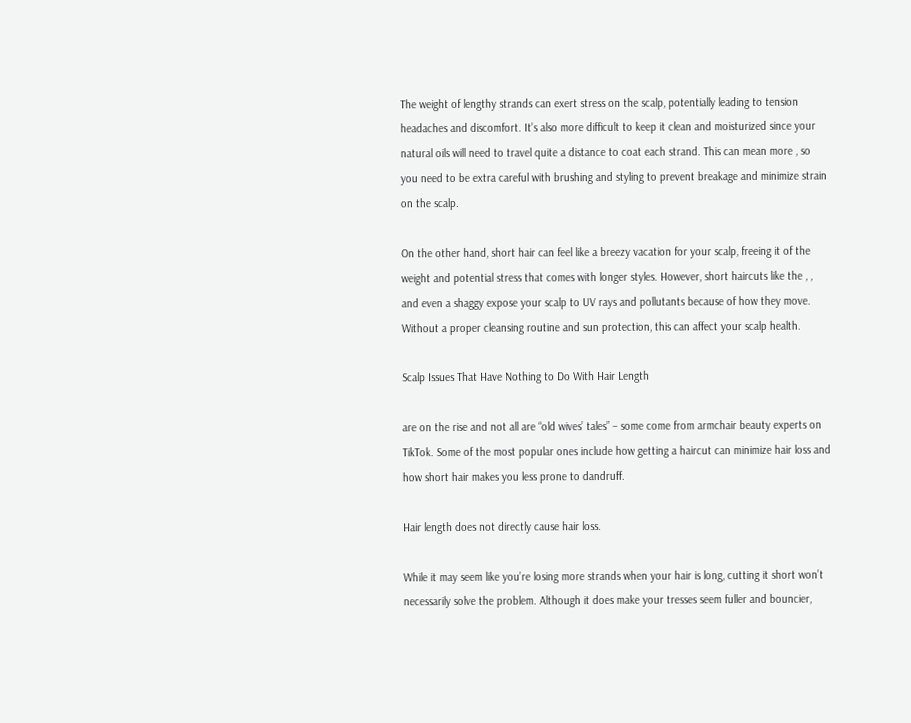The weight of lengthy strands can exert stress on the scalp, potentially leading to tension headaches and discomfort. It’s also more difficult to keep it clean and moisturized since your natural oils will need to travel quite a distance to coat each strand. This can mean more , so you need to be extra careful with brushing and styling to prevent breakage and minimize strain on the scalp.

On the other hand, short hair can feel like a breezy vacation for your scalp, freeing it of the weight and potential stress that comes with longer styles. However, short haircuts like the , , and even a shaggy expose your scalp to UV rays and pollutants because of how they move. Without a proper cleansing routine and sun protection, this can affect your scalp health.

Scalp Issues That Have Nothing to Do With Hair Length

are on the rise and not all are “old wives’ tales” – some come from armchair beauty experts on TikTok. Some of the most popular ones include how getting a haircut can minimize hair loss and how short hair makes you less prone to dandruff.

Hair length does not directly cause hair loss.

While it may seem like you’re losing more strands when your hair is long, cutting it short won’t necessarily solve the problem. Although it does make your tresses seem fuller and bouncier,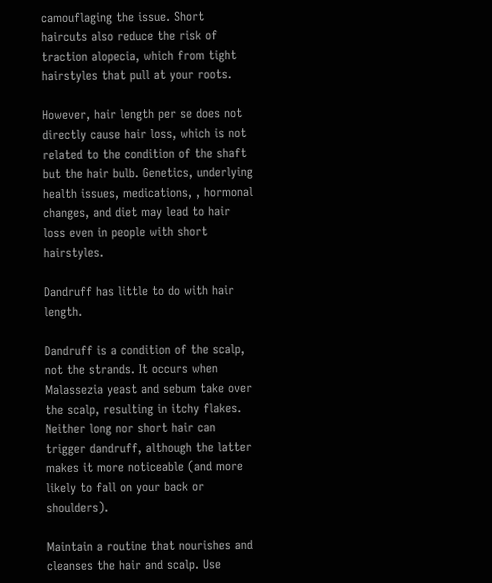camouflaging the issue. Short haircuts also reduce the risk of traction alopecia, which from tight hairstyles that pull at your roots.

However, hair length per se does not directly cause hair loss, which is not related to the condition of the shaft but the hair bulb. Genetics, underlying health issues, medications, , hormonal changes, and diet may lead to hair loss even in people with short hairstyles.

Dandruff has little to do with hair length.

Dandruff is a condition of the scalp, not the strands. It occurs when Malassezia yeast and sebum take over the scalp, resulting in itchy flakes. Neither long nor short hair can trigger dandruff, although the latter makes it more noticeable (and more likely to fall on your back or shoulders).

Maintain a routine that nourishes and cleanses the hair and scalp. Use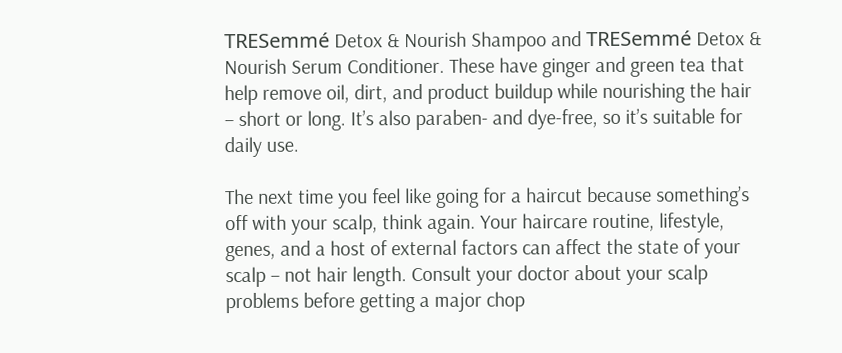TRESemmé Detox & Nourish Shampoo and TRESemmé Detox & Nourish Serum Conditioner. These have ginger and green tea that help remove oil, dirt, and product buildup while nourishing the hair – short or long. It’s also paraben- and dye-free, so it’s suitable for daily use.

The next time you feel like going for a haircut because something’s off with your scalp, think again. Your haircare routine, lifestyle, genes, and a host of external factors can affect the state of your scalp – not hair length. Consult your doctor about your scalp problems before getting a major chop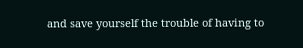and save yourself the trouble of having to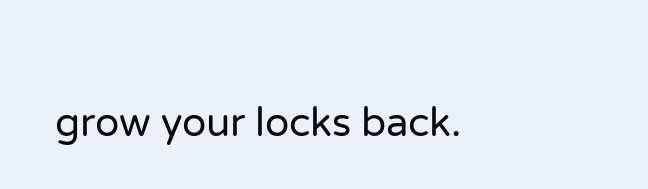grow your locks back.